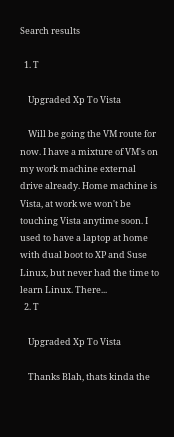Search results

  1. T

    Upgraded Xp To Vista

    Will be going the VM route for now. I have a mixture of VM's on my work machine external drive already. Home machine is Vista, at work we won't be touching Vista anytime soon. I used to have a laptop at home with dual boot to XP and Suse Linux, but never had the time to learn Linux. There...
  2. T

    Upgraded Xp To Vista

    Thanks Blah, thats kinda the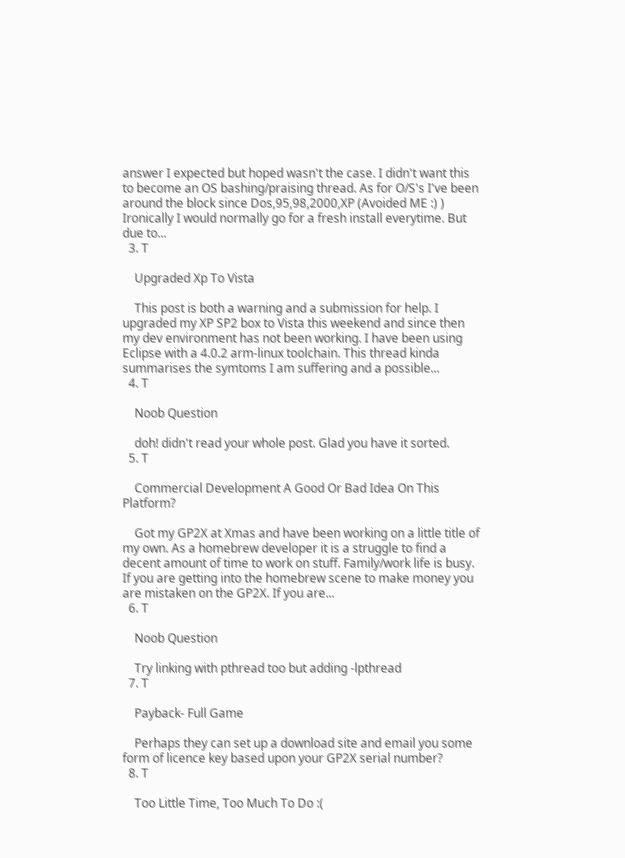answer I expected but hoped wasn't the case. I didn't want this to become an OS bashing/praising thread. As for O/S's I've been around the block since Dos,95,98,2000,XP (Avoided ME :) ) Ironically I would normally go for a fresh install everytime. But due to...
  3. T

    Upgraded Xp To Vista

    This post is both a warning and a submission for help. I upgraded my XP SP2 box to Vista this weekend and since then my dev environment has not been working. I have been using Eclipse with a 4.0.2 arm-linux toolchain. This thread kinda summarises the symtoms I am suffering and a possible...
  4. T

    Noob Question

    doh! didn't read your whole post. Glad you have it sorted.
  5. T

    Commercial Development A Good Or Bad Idea On This Platform?

    Got my GP2X at Xmas and have been working on a little title of my own. As a homebrew developer it is a struggle to find a decent amount of time to work on stuff. Family/work life is busy. If you are getting into the homebrew scene to make money you are mistaken on the GP2X. If you are...
  6. T

    Noob Question

    Try linking with pthread too but adding -lpthread
  7. T

    Payback- Full Game

    Perhaps they can set up a download site and email you some form of licence key based upon your GP2X serial number?
  8. T

    Too Little Time, Too Much To Do :(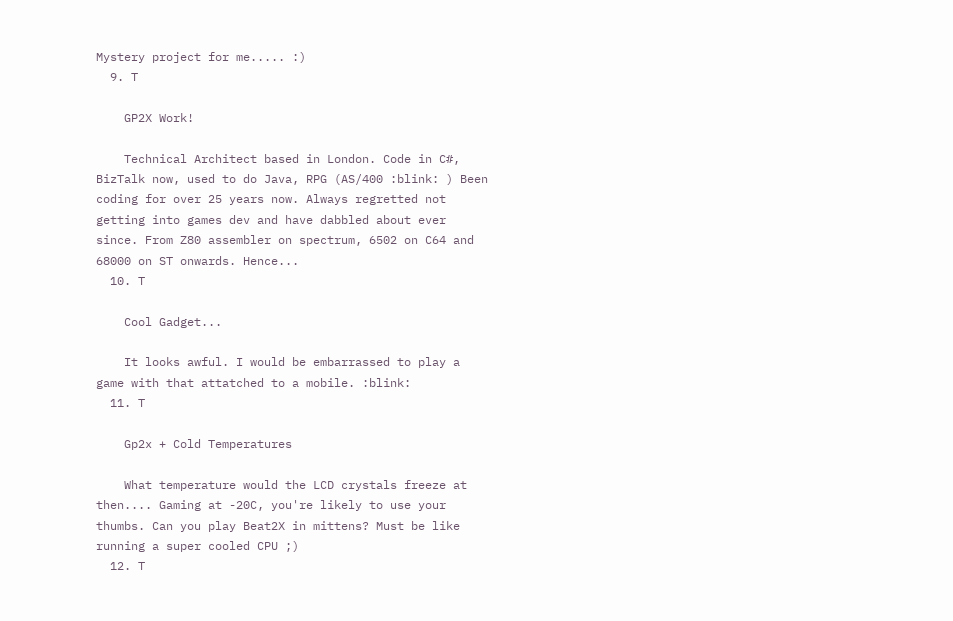Mystery project for me..... :)
  9. T

    GP2X Work!

    Technical Architect based in London. Code in C#, BizTalk now, used to do Java, RPG (AS/400 :blink: ) Been coding for over 25 years now. Always regretted not getting into games dev and have dabbled about ever since. From Z80 assembler on spectrum, 6502 on C64 and 68000 on ST onwards. Hence...
  10. T

    Cool Gadget...

    It looks awful. I would be embarrassed to play a game with that attatched to a mobile. :blink:
  11. T

    Gp2x + Cold Temperatures

    What temperature would the LCD crystals freeze at then.... Gaming at -20C, you're likely to use your thumbs. Can you play Beat2X in mittens? Must be like running a super cooled CPU ;)
  12. T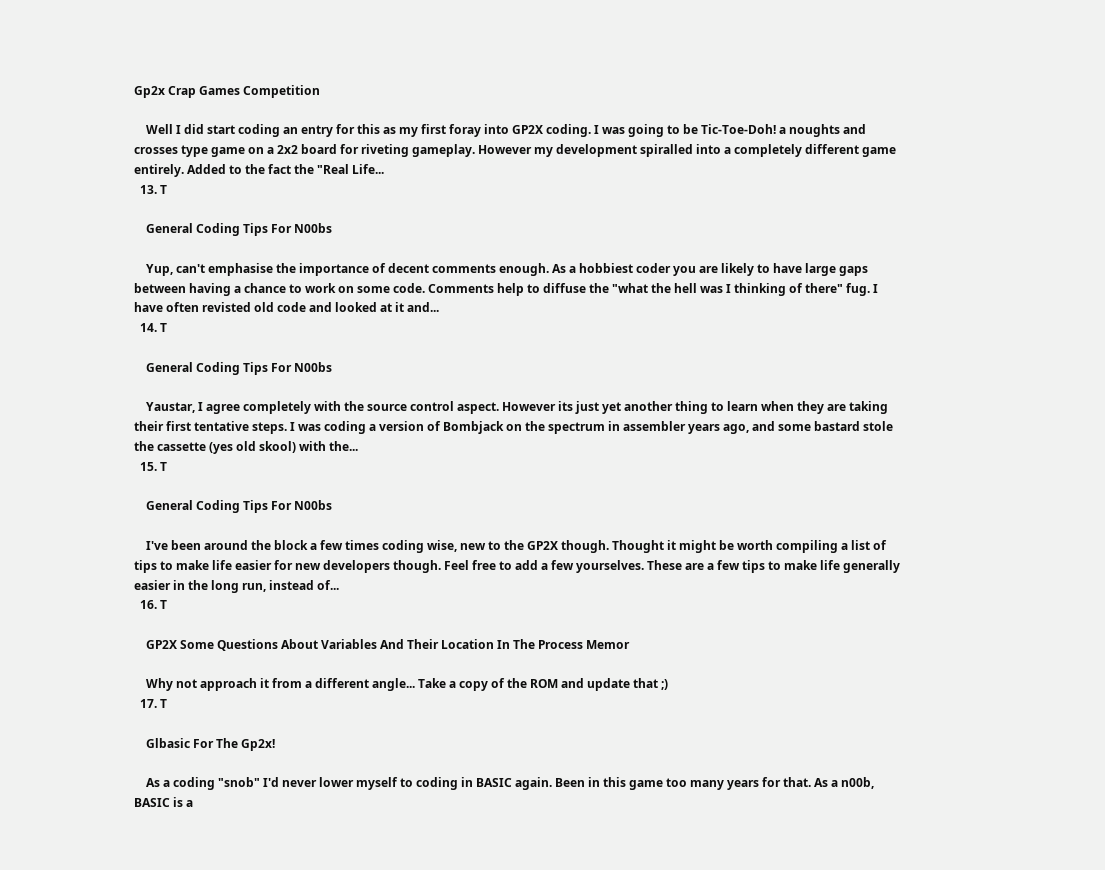Gp2x Crap Games Competition

    Well I did start coding an entry for this as my first foray into GP2X coding. I was going to be Tic-Toe-Doh! a noughts and crosses type game on a 2x2 board for riveting gameplay. However my development spiralled into a completely different game entirely. Added to the fact the "Real Life...
  13. T

    General Coding Tips For N00bs

    Yup, can't emphasise the importance of decent comments enough. As a hobbiest coder you are likely to have large gaps between having a chance to work on some code. Comments help to diffuse the "what the hell was I thinking of there" fug. I have often revisted old code and looked at it and...
  14. T

    General Coding Tips For N00bs

    Yaustar, I agree completely with the source control aspect. However its just yet another thing to learn when they are taking their first tentative steps. I was coding a version of Bombjack on the spectrum in assembler years ago, and some bastard stole the cassette (yes old skool) with the...
  15. T

    General Coding Tips For N00bs

    I've been around the block a few times coding wise, new to the GP2X though. Thought it might be worth compiling a list of tips to make life easier for new developers though. Feel free to add a few yourselves. These are a few tips to make life generally easier in the long run, instead of...
  16. T

    GP2X Some Questions About Variables And Their Location In The Process Memor

    Why not approach it from a different angle... Take a copy of the ROM and update that ;)
  17. T

    Glbasic For The Gp2x!

    As a coding "snob" I'd never lower myself to coding in BASIC again. Been in this game too many years for that. As a n00b, BASIC is a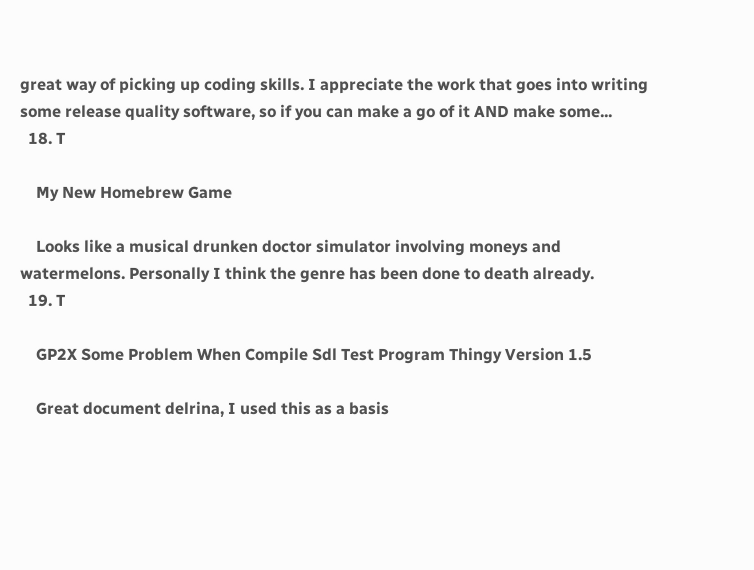great way of picking up coding skills. I appreciate the work that goes into writing some release quality software, so if you can make a go of it AND make some...
  18. T

    My New Homebrew Game

    Looks like a musical drunken doctor simulator involving moneys and watermelons. Personally I think the genre has been done to death already.
  19. T

    GP2X Some Problem When Compile Sdl Test Program Thingy Version 1.5

    Great document delrina, I used this as a basis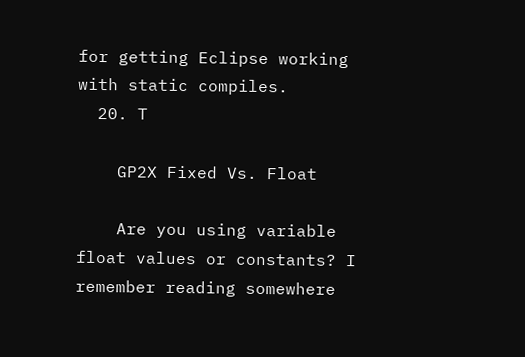for getting Eclipse working with static compiles.
  20. T

    GP2X Fixed Vs. Float

    Are you using variable float values or constants? I remember reading somewhere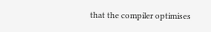that the compiler optimises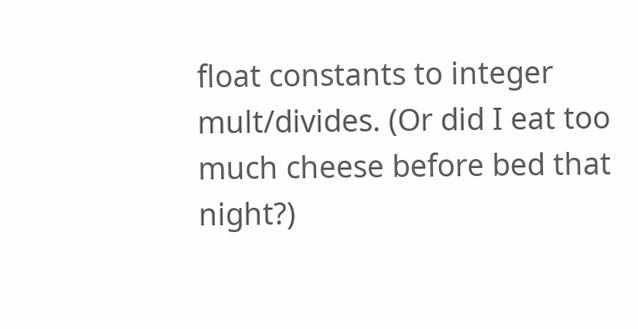float constants to integer mult/divides. (Or did I eat too much cheese before bed that night?)